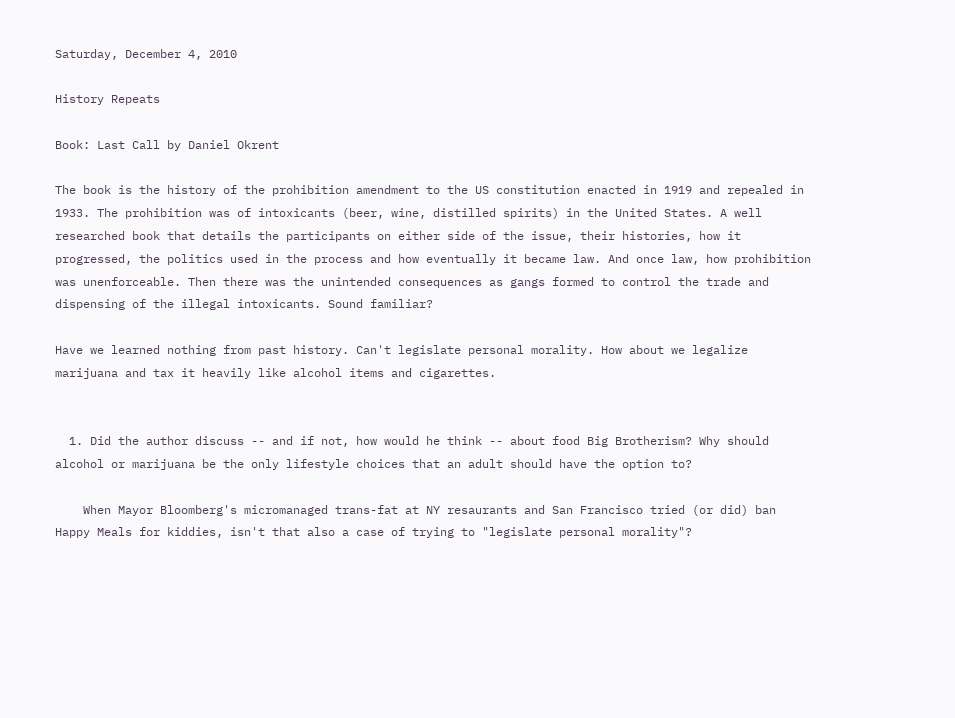Saturday, December 4, 2010

History Repeats

Book: Last Call by Daniel Okrent

The book is the history of the prohibition amendment to the US constitution enacted in 1919 and repealed in 1933. The prohibition was of intoxicants (beer, wine, distilled spirits) in the United States. A well researched book that details the participants on either side of the issue, their histories, how it progressed, the politics used in the process and how eventually it became law. And once law, how prohibition was unenforceable. Then there was the unintended consequences as gangs formed to control the trade and dispensing of the illegal intoxicants. Sound familiar?

Have we learned nothing from past history. Can't legislate personal morality. How about we legalize marijuana and tax it heavily like alcohol items and cigarettes.


  1. Did the author discuss -- and if not, how would he think -- about food Big Brotherism? Why should alcohol or marijuana be the only lifestyle choices that an adult should have the option to?

    When Mayor Bloomberg's micromanaged trans-fat at NY resaurants and San Francisco tried (or did) ban Happy Meals for kiddies, isn't that also a case of trying to "legislate personal morality"?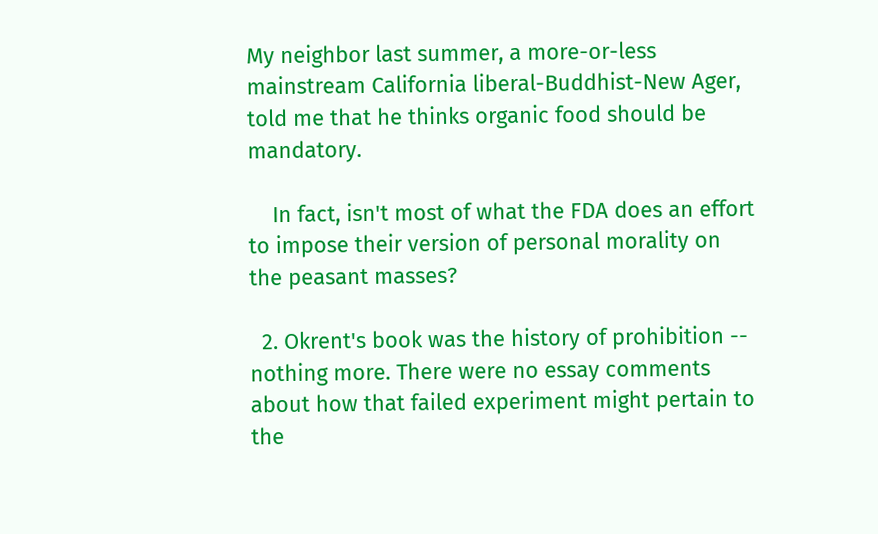My neighbor last summer, a more-or-less mainstream California liberal-Buddhist-New Ager, told me that he thinks organic food should be mandatory.

    In fact, isn't most of what the FDA does an effort to impose their version of personal morality on the peasant masses?

  2. Okrent's book was the history of prohibition -- nothing more. There were no essay comments about how that failed experiment might pertain to the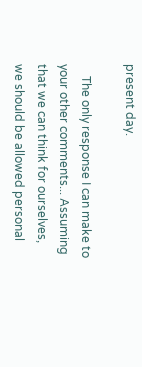present day.

    The only response I can make to your other comments... Assuming that we can think for ourselves, we should be allowed personal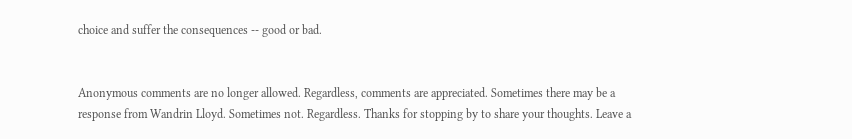choice and suffer the consequences -- good or bad.


Anonymous comments are no longer allowed. Regardless, comments are appreciated. Sometimes there may be a response from Wandrin Lloyd. Sometimes not. Regardless. Thanks for stopping by to share your thoughts. Leave a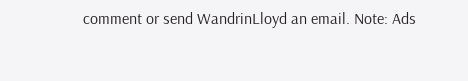comment or send WandrinLloyd an email. Note: Ads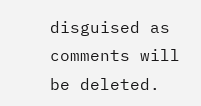disguised as comments will be deleted.